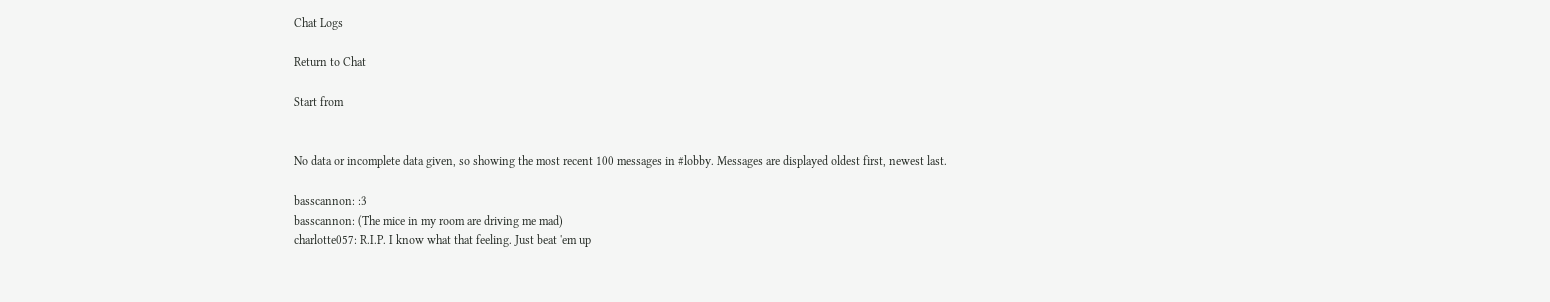Chat Logs

Return to Chat

Start from


No data or incomplete data given, so showing the most recent 100 messages in #lobby. Messages are displayed oldest first, newest last.

basscannon: :3
basscannon: (The mice in my room are driving me mad)
charlotte057: R.I.P. I know what that feeling. Just beat 'em up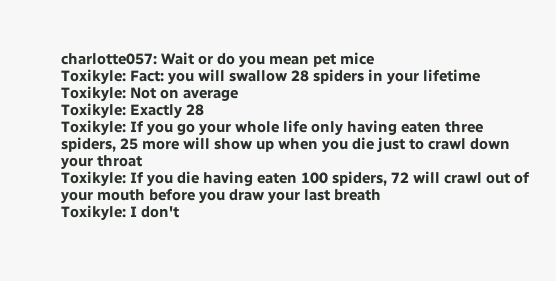charlotte057: Wait or do you mean pet mice
Toxikyle: Fact: you will swallow 28 spiders in your lifetime
Toxikyle: Not on average
Toxikyle: Exactly 28
Toxikyle: If you go your whole life only having eaten three spiders, 25 more will show up when you die just to crawl down your throat
Toxikyle: If you die having eaten 100 spiders, 72 will crawl out of your mouth before you draw your last breath
Toxikyle: I don't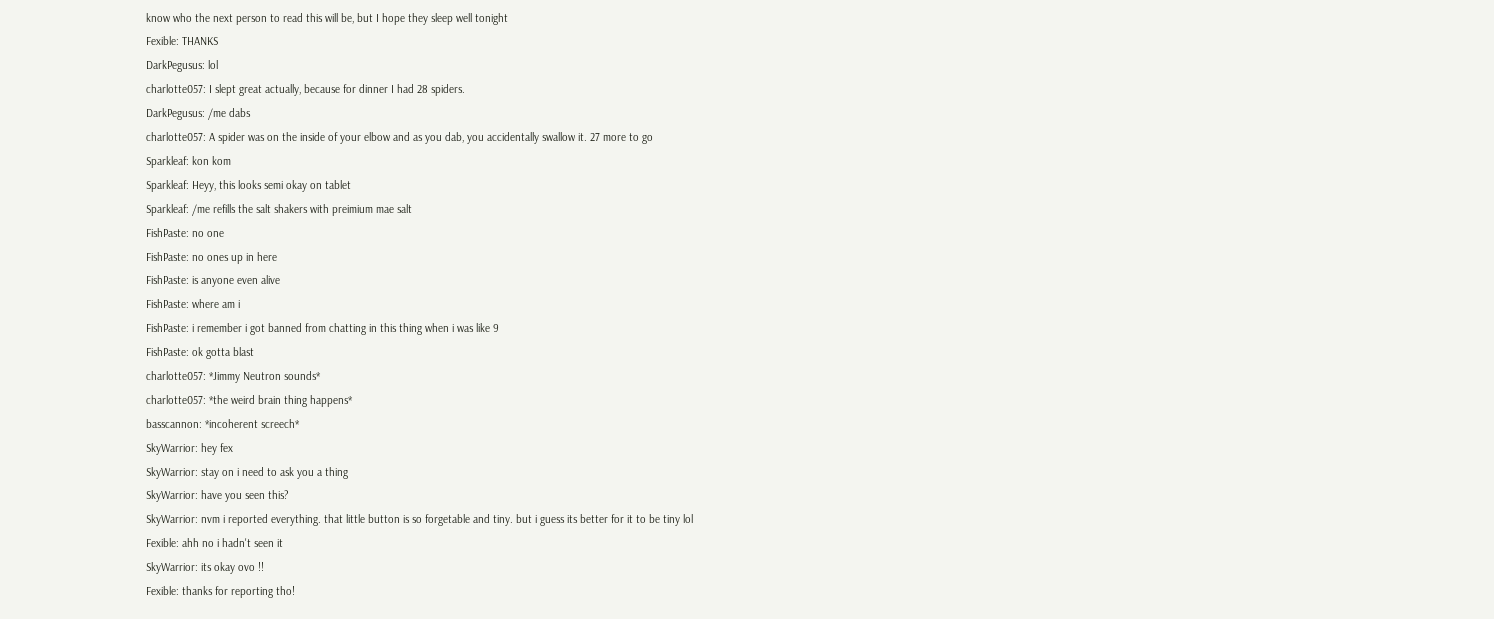know who the next person to read this will be, but I hope they sleep well tonight
Fexible: THANKS
DarkPegusus: lol
charlotte057: I slept great actually, because for dinner I had 28 spiders.
DarkPegusus: /me dabs
charlotte057: A spider was on the inside of your elbow and as you dab, you accidentally swallow it. 27 more to go
Sparkleaf: kon kom
Sparkleaf: Heyy, this looks semi okay on tablet
Sparkleaf: /me refills the salt shakers with preimium mae salt
FishPaste: no one
FishPaste: no ones up in here
FishPaste: is anyone even alive
FishPaste: where am i
FishPaste: i remember i got banned from chatting in this thing when i was like 9
FishPaste: ok gotta blast
charlotte057: *Jimmy Neutron sounds*
charlotte057: *the weird brain thing happens*
basscannon: *incoherent screech*
SkyWarrior: hey fex
SkyWarrior: stay on i need to ask you a thing
SkyWarrior: have you seen this?
SkyWarrior: nvm i reported everything. that little button is so forgetable and tiny. but i guess its better for it to be tiny lol
Fexible: ahh no i hadn't seen it
SkyWarrior: its okay ovo !!
Fexible: thanks for reporting tho!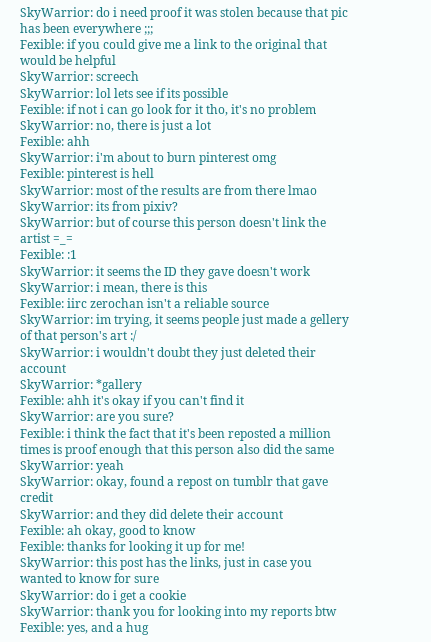SkyWarrior: do i need proof it was stolen because that pic has been everywhere ;;;
Fexible: if you could give me a link to the original that would be helpful
SkyWarrior: screech
SkyWarrior: lol lets see if its possible
Fexible: if not i can go look for it tho, it's no problem
SkyWarrior: no, there is just a lot
Fexible: ahh
SkyWarrior: i'm about to burn pinterest omg
Fexible: pinterest is hell
SkyWarrior: most of the results are from there lmao
SkyWarrior: its from pixiv?
SkyWarrior: but of course this person doesn't link the artist =_=
Fexible: :1
SkyWarrior: it seems the ID they gave doesn't work
SkyWarrior: i mean, there is this
Fexible: iirc zerochan isn't a reliable source
SkyWarrior: im trying, it seems people just made a gellery of that person's art :/
SkyWarrior: i wouldn't doubt they just deleted their account
SkyWarrior: *gallery
Fexible: ahh it's okay if you can't find it
SkyWarrior: are you sure?
Fexible: i think the fact that it's been reposted a million times is proof enough that this person also did the same
SkyWarrior: yeah
SkyWarrior: okay, found a repost on tumblr that gave credit
SkyWarrior: and they did delete their account
Fexible: ah okay, good to know
Fexible: thanks for looking it up for me!
SkyWarrior: this post has the links, just in case you wanted to know for sure
SkyWarrior: do i get a cookie
SkyWarrior: thank you for looking into my reports btw
Fexible: yes, and a hug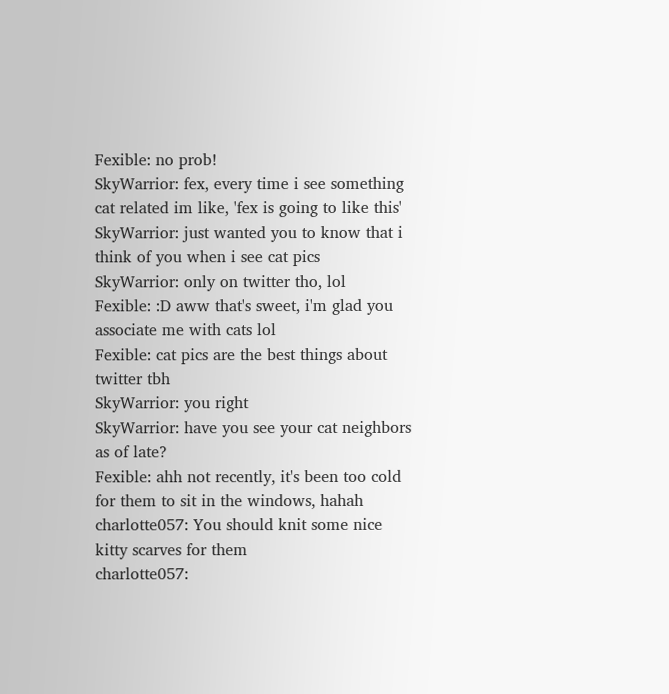Fexible: no prob!
SkyWarrior: fex, every time i see something cat related im like, 'fex is going to like this'
SkyWarrior: just wanted you to know that i think of you when i see cat pics
SkyWarrior: only on twitter tho, lol
Fexible: :D aww that's sweet, i'm glad you associate me with cats lol
Fexible: cat pics are the best things about twitter tbh
SkyWarrior: you right
SkyWarrior: have you see your cat neighbors as of late?
Fexible: ahh not recently, it's been too cold for them to sit in the windows, hahah
charlotte057: You should knit some nice kitty scarves for them
charlotte057: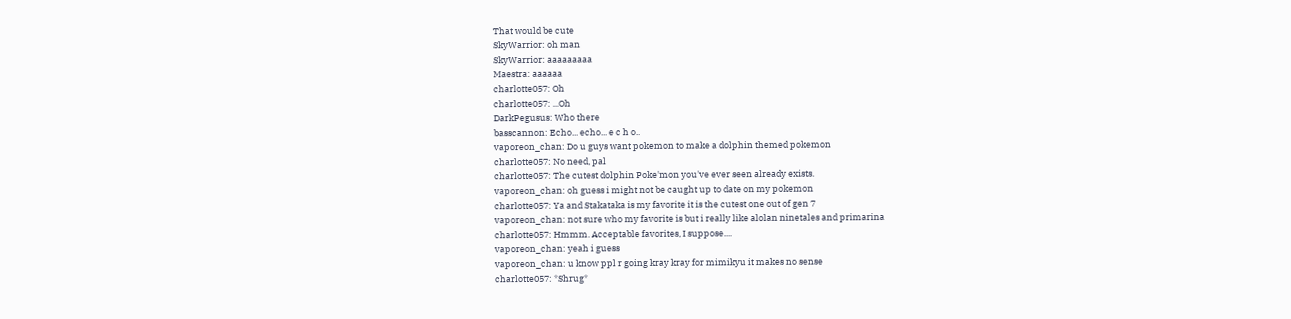That would be cute
SkyWarrior: oh man
SkyWarrior: aaaaaaaaa
Maestra: aaaaaa
charlotte057: Oh
charlotte057: ...Oh
DarkPegusus: Who there
basscannon: Echo... echo... e c h o..
vaporeon_chan: Do u guys want pokemon to make a dolphin themed pokemon
charlotte057: No need, pal
charlotte057: The cutest dolphin Poke'mon you've ever seen already exists.
vaporeon_chan: oh guess i might not be caught up to date on my pokemon
charlotte057: Ya and Stakataka is my favorite it is the cutest one out of gen 7
vaporeon_chan: not sure who my favorite is but i really like alolan ninetales and primarina
charlotte057: Hmmm. Acceptable favorites, I suppose....
vaporeon_chan: yeah i guess
vaporeon_chan: u know ppl r going kray kray for mimikyu it makes no sense
charlotte057: *Shrug*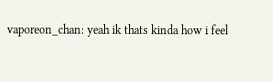vaporeon_chan: yeah ik thats kinda how i feel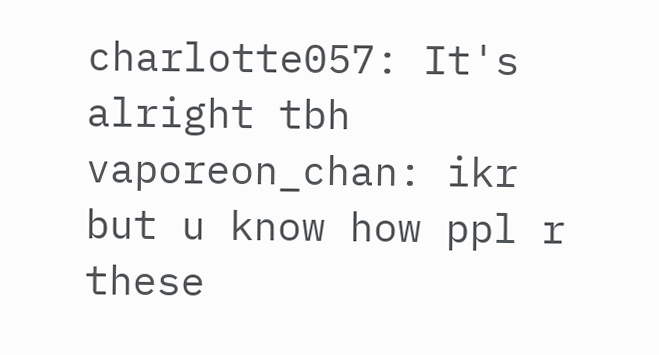charlotte057: It's alright tbh
vaporeon_chan: ikr but u know how ppl r these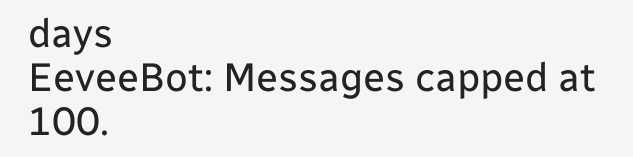days
EeveeBot: Messages capped at 100.